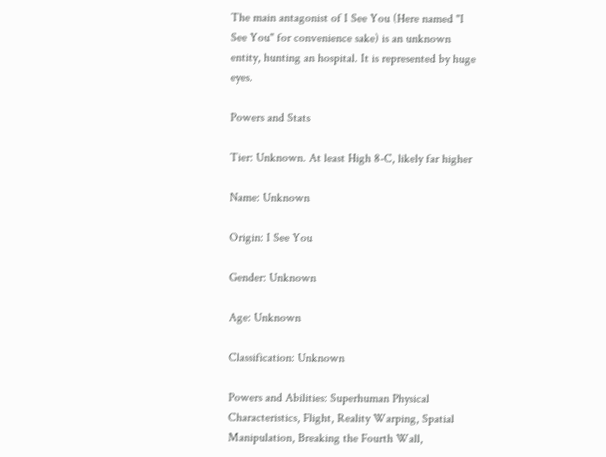The main antagonist of I See You (Here named "I See You" for convenience sake) is an unknown entity, hunting an hospital. It is represented by huge eyes.

Powers and Stats

Tier: Unknown. At least High 8-C, likely far higher

Name: Unknown

Origin: I See You

Gender: Unknown

Age: Unknown

Classification: Unknown

Powers and Abilities: Superhuman Physical Characteristics, Flight, Reality Warping, Spatial Manipulation, Breaking the Fourth Wall,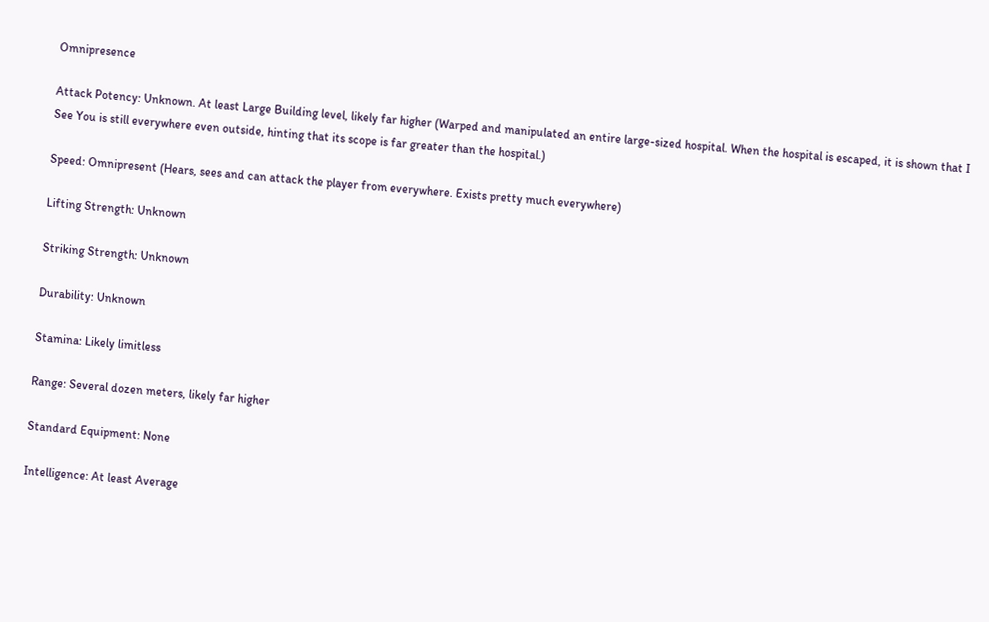Omnipresence

Attack Potency: Unknown. At least Large Building level, likely far higher (Warped and manipulated an entire large-sized hospital. When the hospital is escaped, it is shown that I See You is still everywhere even outside, hinting that its scope is far greater than the hospital.)

Speed: Omnipresent (Hears, sees and can attack the player from everywhere. Exists pretty much everywhere)

Lifting Strength: Unknown

Striking Strength: Unknown

Durability: Unknown

Stamina: Likely limitless

Range: Several dozen meters, likely far higher

Standard Equipment: None

Intelligence: At least Average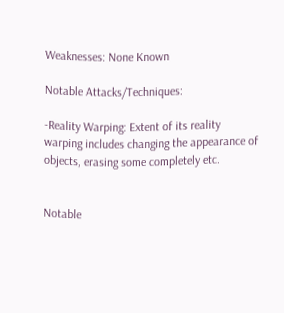Weaknesses: None Known

Notable Attacks/Techniques:

-Reality Warping: Extent of its reality warping includes changing the appearance of objects, erasing some completely etc.


Notable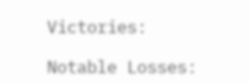Victories:

Notable Losses: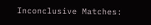Inconclusive Matches: